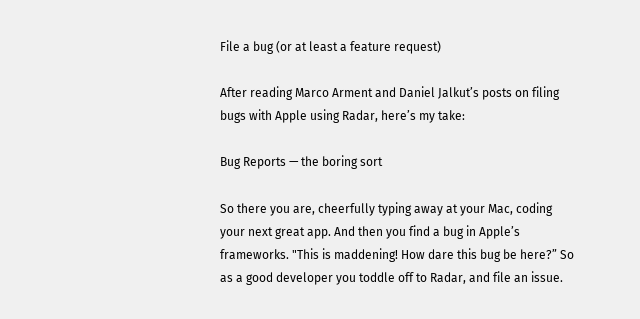File a bug (or at least a feature request)

After reading Marco Arment and Daniel Jalkut’s posts on filing bugs with Apple using Radar, here’s my take:

Bug Reports — the boring sort

So there you are, cheerfully typing away at your Mac, coding your next great app. And then you find a bug in Apple’s frameworks. "This is maddening! How dare this bug be here?” So as a good developer you toddle off to Radar, and file an issue.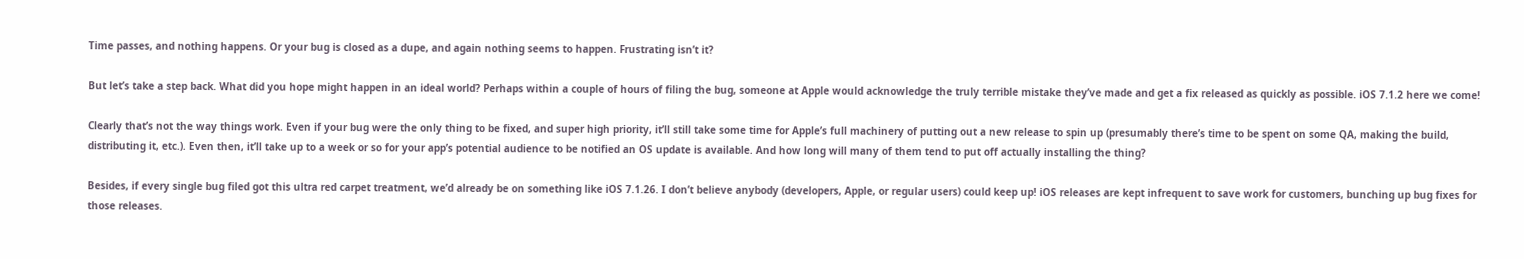Time passes, and nothing happens. Or your bug is closed as a dupe, and again nothing seems to happen. Frustrating isn’t it?

But let’s take a step back. What did you hope might happen in an ideal world? Perhaps within a couple of hours of filing the bug, someone at Apple would acknowledge the truly terrible mistake they’ve made and get a fix released as quickly as possible. iOS 7.1.2 here we come!

Clearly that’s not the way things work. Even if your bug were the only thing to be fixed, and super high priority, it’ll still take some time for Apple’s full machinery of putting out a new release to spin up (presumably there’s time to be spent on some QA, making the build, distributing it, etc.). Even then, it’ll take up to a week or so for your app’s potential audience to be notified an OS update is available. And how long will many of them tend to put off actually installing the thing?

Besides, if every single bug filed got this ultra red carpet treatment, we’d already be on something like iOS 7.1.26. I don’t believe anybody (developers, Apple, or regular users) could keep up! iOS releases are kept infrequent to save work for customers, bunching up bug fixes for those releases.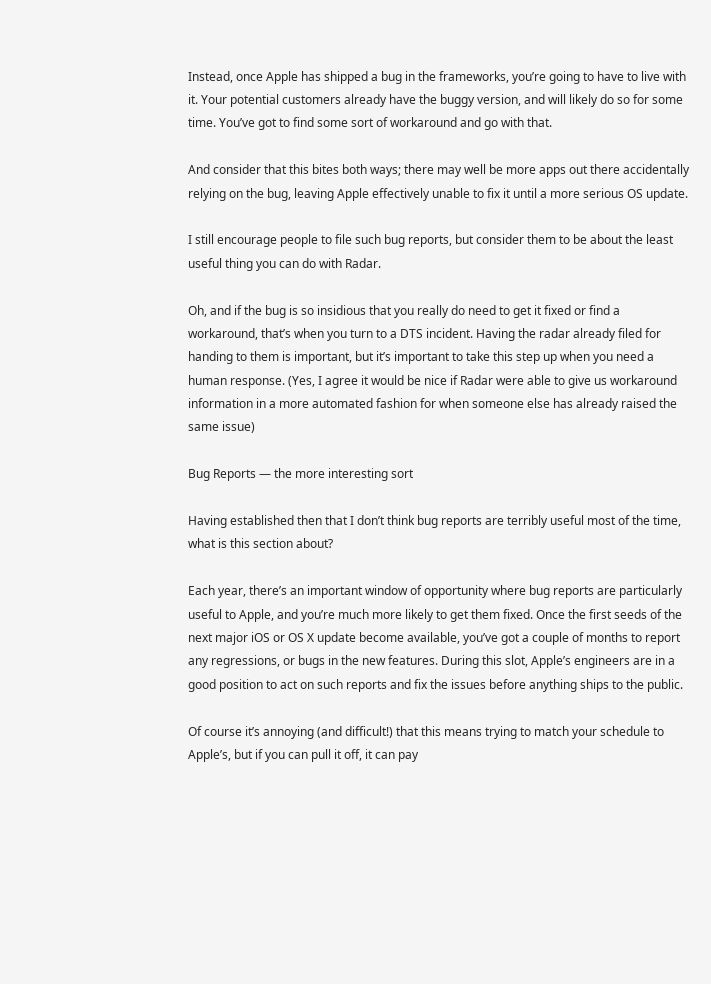Instead, once Apple has shipped a bug in the frameworks, you’re going to have to live with it. Your potential customers already have the buggy version, and will likely do so for some time. You’ve got to find some sort of workaround and go with that.

And consider that this bites both ways; there may well be more apps out there accidentally relying on the bug, leaving Apple effectively unable to fix it until a more serious OS update.

I still encourage people to file such bug reports, but consider them to be about the least useful thing you can do with Radar.

Oh, and if the bug is so insidious that you really do need to get it fixed or find a workaround, that’s when you turn to a DTS incident. Having the radar already filed for handing to them is important, but it’s important to take this step up when you need a human response. (Yes, I agree it would be nice if Radar were able to give us workaround information in a more automated fashion for when someone else has already raised the same issue)

Bug Reports — the more interesting sort

Having established then that I don’t think bug reports are terribly useful most of the time, what is this section about?

Each year, there’s an important window of opportunity where bug reports are particularly useful to Apple, and you’re much more likely to get them fixed. Once the first seeds of the next major iOS or OS X update become available, you’ve got a couple of months to report any regressions, or bugs in the new features. During this slot, Apple’s engineers are in a good position to act on such reports and fix the issues before anything ships to the public.

Of course it’s annoying (and difficult!) that this means trying to match your schedule to Apple’s, but if you can pull it off, it can pay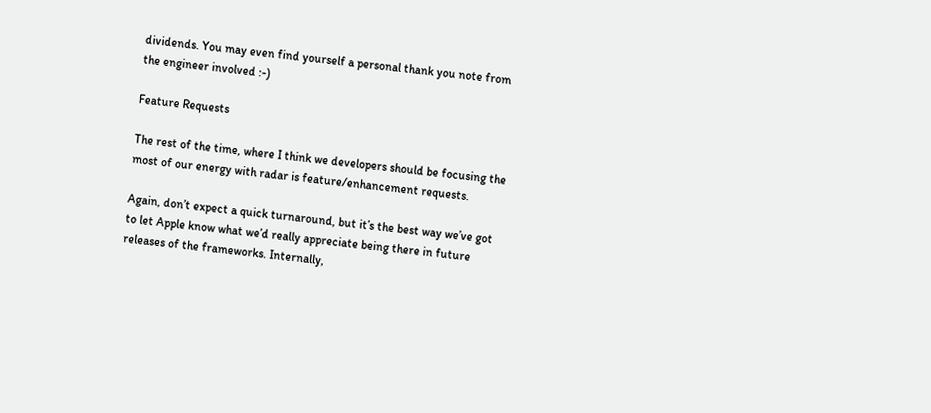dividends. You may even find yourself a personal thank you note from the engineer involved :-)

Feature Requests

The rest of the time, where I think we developers should be focusing the most of our energy with radar is feature/enhancement requests.

Again, don’t expect a quick turnaround, but it’s the best way we’ve got to let Apple know what we’d really appreciate being there in future releases of the frameworks. Internally,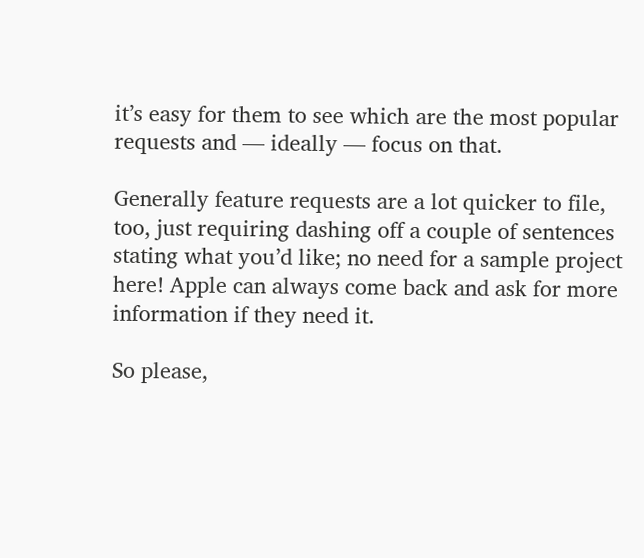it’s easy for them to see which are the most popular requests and — ideally — focus on that.

Generally feature requests are a lot quicker to file, too, just requiring dashing off a couple of sentences stating what you’d like; no need for a sample project here! Apple can always come back and ask for more information if they need it.

So please,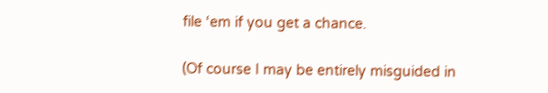file ‘em if you get a chance.

(Of course I may be entirely misguided in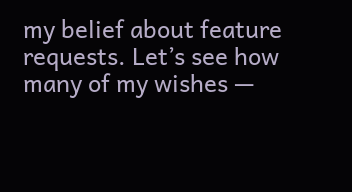my belief about feature requests. Let’s see how many of my wishes —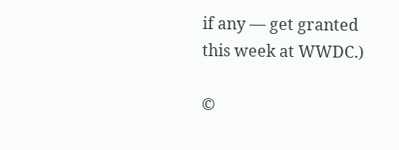if any — get granted this week at WWDC.)

©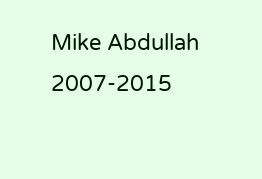Mike Abdullah 2007-2015